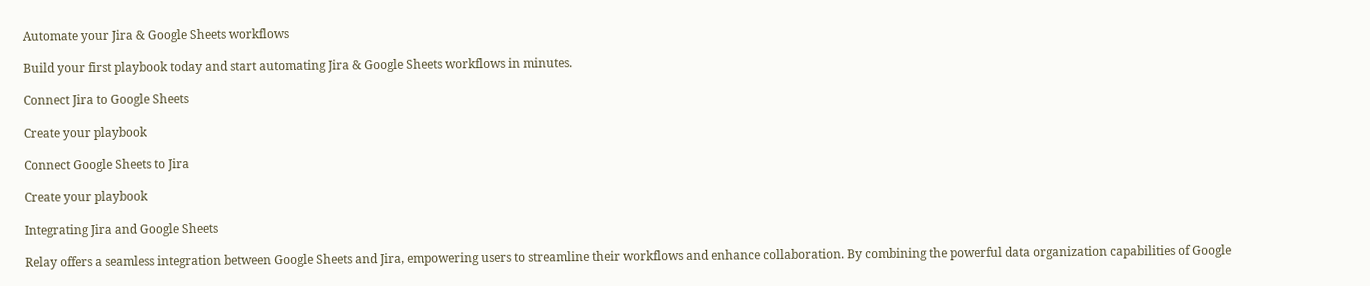Automate your Jira & Google Sheets workflows

Build your first playbook today and start automating Jira & Google Sheets workflows in minutes.

Connect Jira to Google Sheets

Create your playbook

Connect Google Sheets to Jira

Create your playbook

Integrating Jira and Google Sheets

Relay offers a seamless integration between Google Sheets and Jira, empowering users to streamline their workflows and enhance collaboration. By combining the powerful data organization capabilities of Google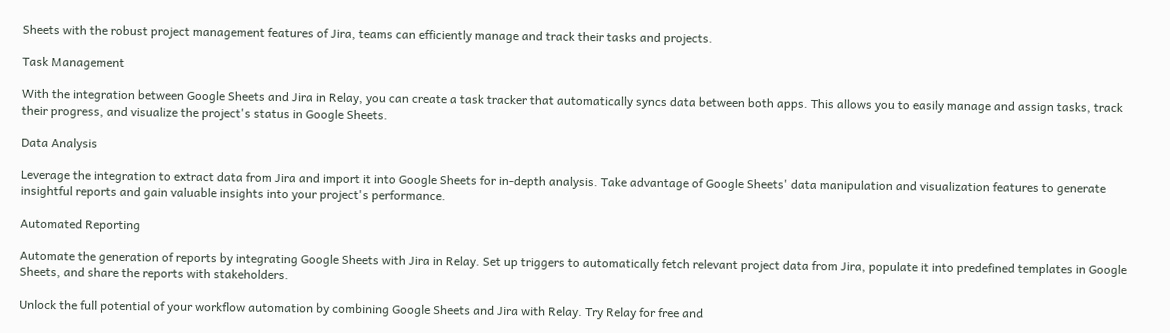Sheets with the robust project management features of Jira, teams can efficiently manage and track their tasks and projects.

Task Management

With the integration between Google Sheets and Jira in Relay, you can create a task tracker that automatically syncs data between both apps. This allows you to easily manage and assign tasks, track their progress, and visualize the project's status in Google Sheets.

Data Analysis

Leverage the integration to extract data from Jira and import it into Google Sheets for in-depth analysis. Take advantage of Google Sheets' data manipulation and visualization features to generate insightful reports and gain valuable insights into your project's performance.

Automated Reporting

Automate the generation of reports by integrating Google Sheets with Jira in Relay. Set up triggers to automatically fetch relevant project data from Jira, populate it into predefined templates in Google Sheets, and share the reports with stakeholders.

Unlock the full potential of your workflow automation by combining Google Sheets and Jira with Relay. Try Relay for free and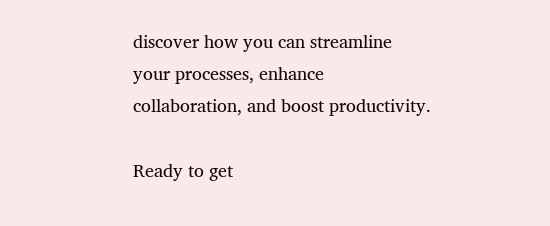discover how you can streamline your processes, enhance collaboration, and boost productivity.

Ready to get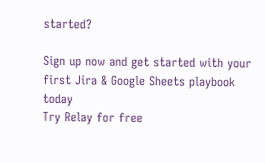started?

Sign up now and get started with your first Jira & Google Sheets playbook today
Try Relay for free